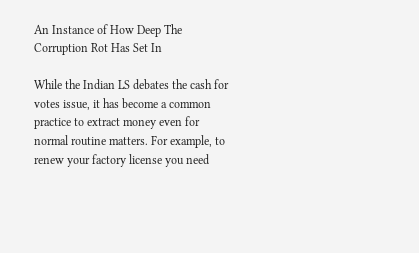An Instance of How Deep The Corruption Rot Has Set In

While the Indian LS debates the cash for votes issue, it has become a common practice to extract money even for normal routine matters. For example, to renew your factory license you need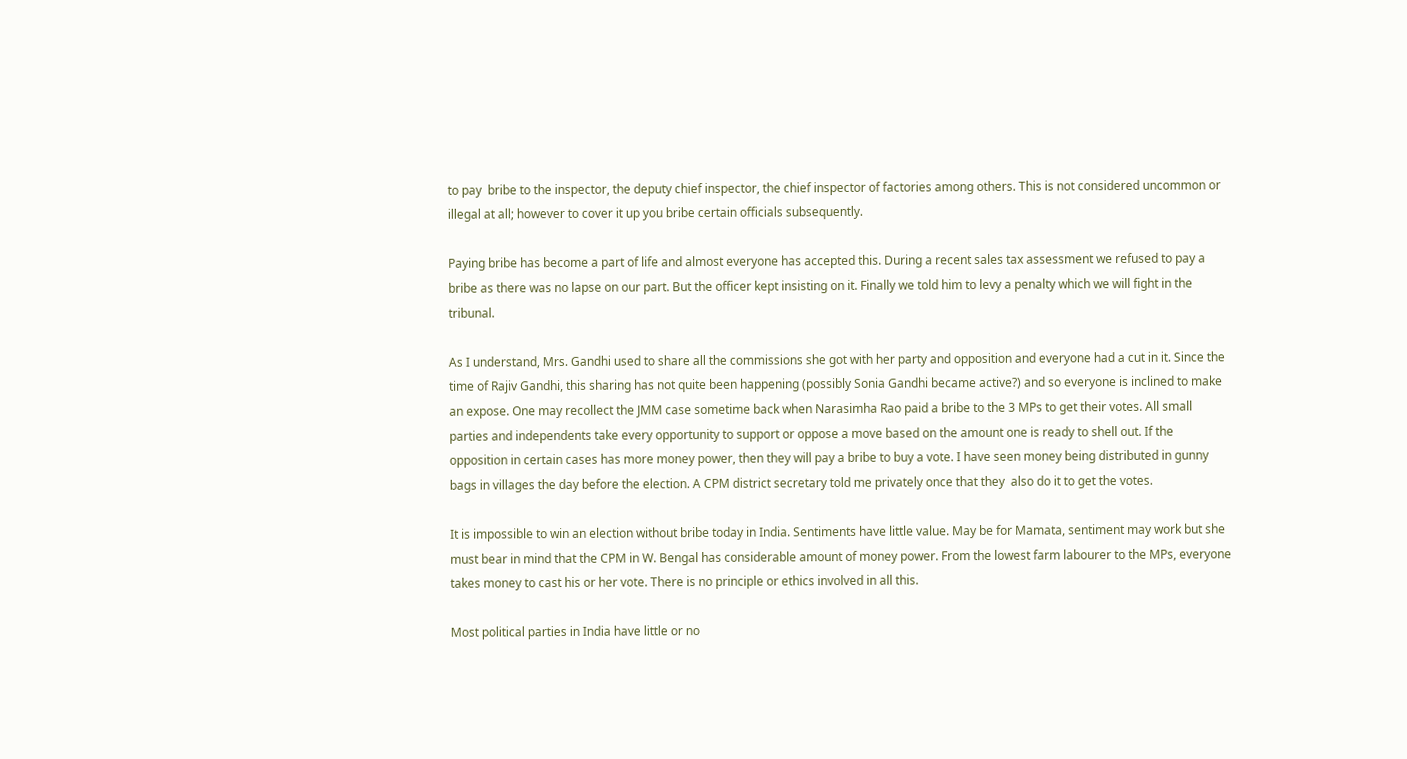to pay  bribe to the inspector, the deputy chief inspector, the chief inspector of factories among others. This is not considered uncommon or illegal at all; however to cover it up you bribe certain officials subsequently.

Paying bribe has become a part of life and almost everyone has accepted this. During a recent sales tax assessment we refused to pay a bribe as there was no lapse on our part. But the officer kept insisting on it. Finally we told him to levy a penalty which we will fight in the tribunal.

As I understand, Mrs. Gandhi used to share all the commissions she got with her party and opposition and everyone had a cut in it. Since the time of Rajiv Gandhi, this sharing has not quite been happening (possibly Sonia Gandhi became active?) and so everyone is inclined to make an expose. One may recollect the JMM case sometime back when Narasimha Rao paid a bribe to the 3 MPs to get their votes. All small parties and independents take every opportunity to support or oppose a move based on the amount one is ready to shell out. If the opposition in certain cases has more money power, then they will pay a bribe to buy a vote. I have seen money being distributed in gunny bags in villages the day before the election. A CPM district secretary told me privately once that they  also do it to get the votes.

It is impossible to win an election without bribe today in India. Sentiments have little value. May be for Mamata, sentiment may work but she must bear in mind that the CPM in W. Bengal has considerable amount of money power. From the lowest farm labourer to the MPs, everyone takes money to cast his or her vote. There is no principle or ethics involved in all this.

Most political parties in India have little or no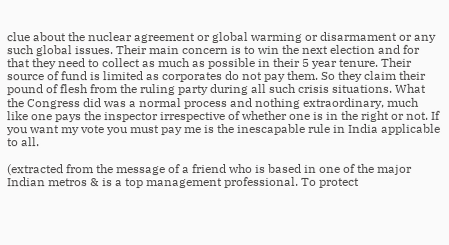clue about the nuclear agreement or global warming or disarmament or any such global issues. Their main concern is to win the next election and for that they need to collect as much as possible in their 5 year tenure. Their source of fund is limited as corporates do not pay them. So they claim their pound of flesh from the ruling party during all such crisis situations. What the Congress did was a normal process and nothing extraordinary, much like one pays the inspector irrespective of whether one is in the right or not. If you want my vote you must pay me is the inescapable rule in India applicable to all.

(extracted from the message of a friend who is based in one of the major Indian metros & is a top management professional. To protect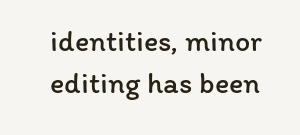identities, minor editing has been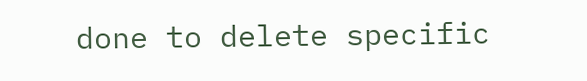done to delete specific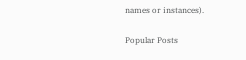names or instances).

Popular Posts